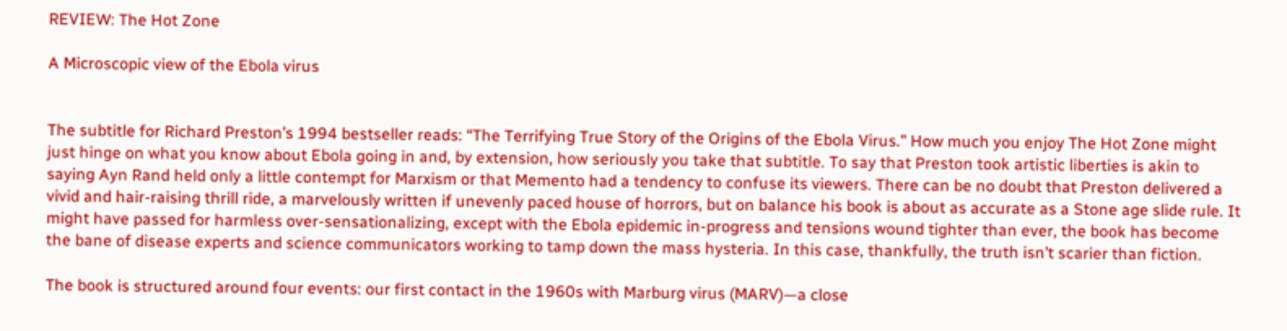REVIEW: The Hot Zone

A Microscopic view of the Ebola virus


The subtitle for Richard Preston’s 1994 bestseller reads: “The Terrifying True Story of the Origins of the Ebola Virus.” How much you enjoy The Hot Zone might just hinge on what you know about Ebola going in and, by extension, how seriously you take that subtitle. To say that Preston took artistic liberties is akin to saying Ayn Rand held only a little contempt for Marxism or that Memento had a tendency to confuse its viewers. There can be no doubt that Preston delivered a vivid and hair-raising thrill ride, a marvelously written if unevenly paced house of horrors, but on balance his book is about as accurate as a Stone age slide rule. It might have passed for harmless over-sensationalizing, except with the Ebola epidemic in-progress and tensions wound tighter than ever, the book has become the bane of disease experts and science communicators working to tamp down the mass hysteria. In this case, thankfully, the truth isn’t scarier than fiction.

The book is structured around four events: our first contact in the 1960s with Marburg virus (MARV)—a close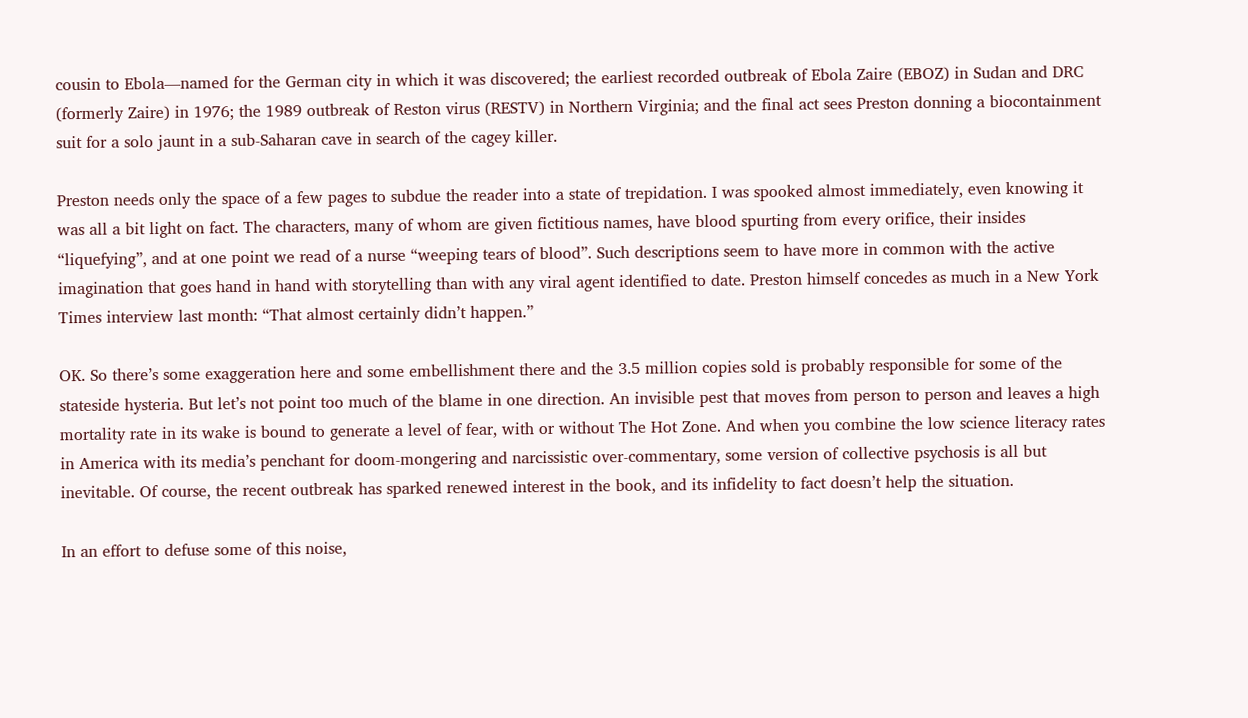cousin to Ebola—named for the German city in which it was discovered; the earliest recorded outbreak of Ebola Zaire (EBOZ) in Sudan and DRC (formerly Zaire) in 1976; the 1989 outbreak of Reston virus (RESTV) in Northern Virginia; and the final act sees Preston donning a biocontainment suit for a solo jaunt in a sub-Saharan cave in search of the cagey killer.

Preston needs only the space of a few pages to subdue the reader into a state of trepidation. I was spooked almost immediately, even knowing it was all a bit light on fact. The characters, many of whom are given fictitious names, have blood spurting from every orifice, their insides “liquefying”, and at one point we read of a nurse “weeping tears of blood”. Such descriptions seem to have more in common with the active imagination that goes hand in hand with storytelling than with any viral agent identified to date. Preston himself concedes as much in a New York Times interview last month: “That almost certainly didn’t happen.”

OK. So there’s some exaggeration here and some embellishment there and the 3.5 million copies sold is probably responsible for some of the stateside hysteria. But let’s not point too much of the blame in one direction. An invisible pest that moves from person to person and leaves a high mortality rate in its wake is bound to generate a level of fear, with or without The Hot Zone. And when you combine the low science literacy rates in America with its media’s penchant for doom-mongering and narcissistic over-commentary, some version of collective psychosis is all but inevitable. Of course, the recent outbreak has sparked renewed interest in the book, and its infidelity to fact doesn’t help the situation.

In an effort to defuse some of this noise,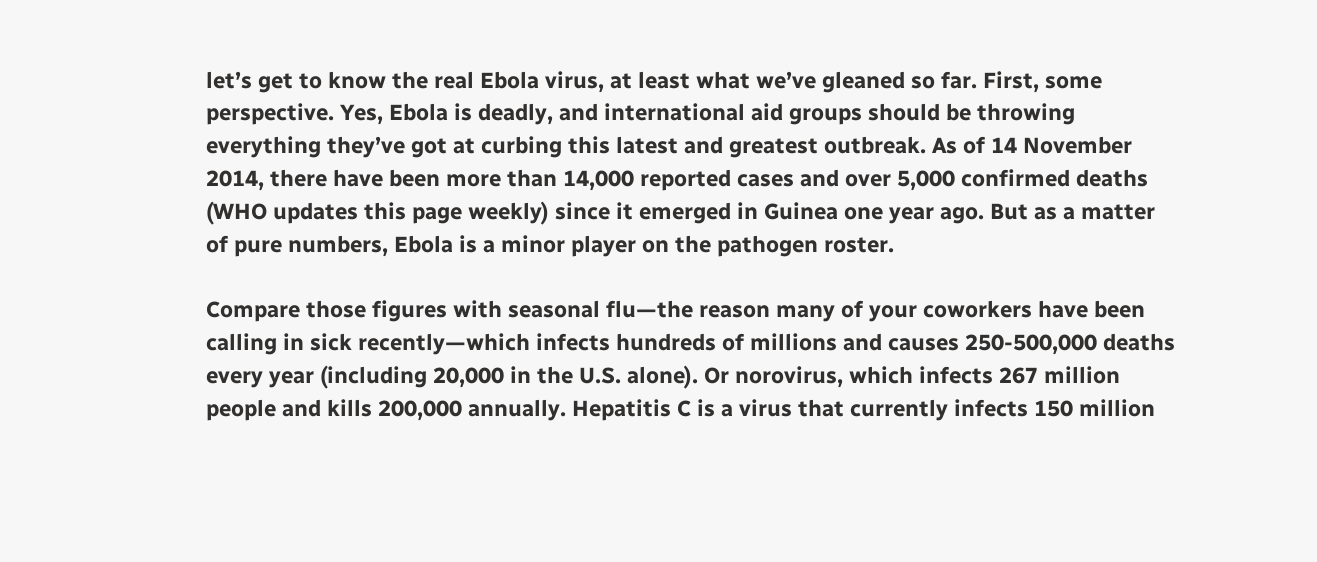let’s get to know the real Ebola virus, at least what we’ve gleaned so far. First, some perspective. Yes, Ebola is deadly, and international aid groups should be throwing everything they’ve got at curbing this latest and greatest outbreak. As of 14 November 2014, there have been more than 14,000 reported cases and over 5,000 confirmed deaths (WHO updates this page weekly) since it emerged in Guinea one year ago. But as a matter of pure numbers, Ebola is a minor player on the pathogen roster.

Compare those figures with seasonal flu—the reason many of your coworkers have been calling in sick recently—which infects hundreds of millions and causes 250-500,000 deaths every year (including 20,000 in the U.S. alone). Or norovirus, which infects 267 million people and kills 200,000 annually. Hepatitis C is a virus that currently infects 150 million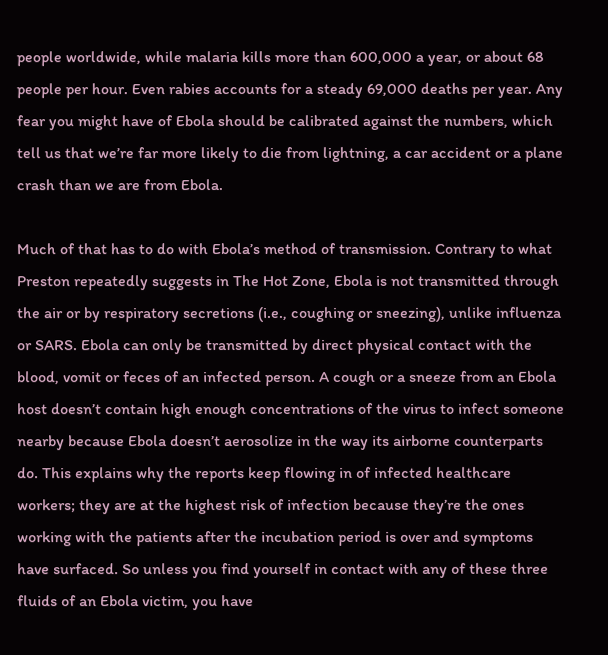people worldwide, while malaria kills more than 600,000 a year, or about 68 people per hour. Even rabies accounts for a steady 69,000 deaths per year. Any fear you might have of Ebola should be calibrated against the numbers, which tell us that we’re far more likely to die from lightning, a car accident or a plane crash than we are from Ebola.

Much of that has to do with Ebola’s method of transmission. Contrary to what Preston repeatedly suggests in The Hot Zone, Ebola is not transmitted through the air or by respiratory secretions (i.e., coughing or sneezing), unlike influenza or SARS. Ebola can only be transmitted by direct physical contact with the blood, vomit or feces of an infected person. A cough or a sneeze from an Ebola host doesn’t contain high enough concentrations of the virus to infect someone nearby because Ebola doesn’t aerosolize in the way its airborne counterparts do. This explains why the reports keep flowing in of infected healthcare workers; they are at the highest risk of infection because they’re the ones working with the patients after the incubation period is over and symptoms have surfaced. So unless you find yourself in contact with any of these three fluids of an Ebola victim, you have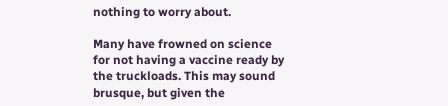nothing to worry about.

Many have frowned on science for not having a vaccine ready by the truckloads. This may sound brusque, but given the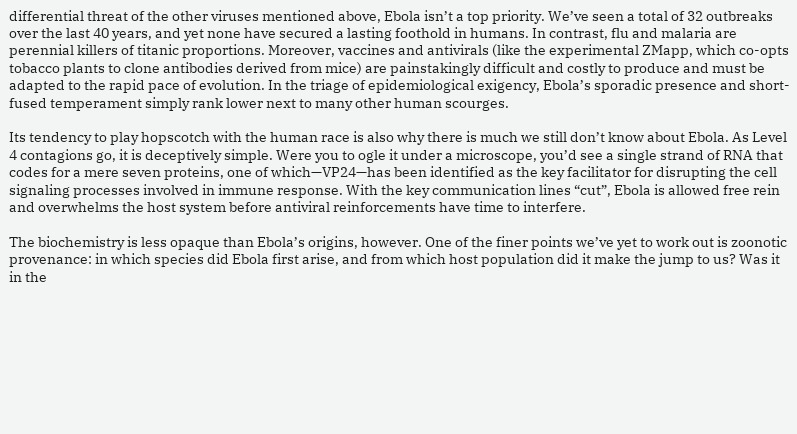differential threat of the other viruses mentioned above, Ebola isn’t a top priority. We’ve seen a total of 32 outbreaks over the last 40 years, and yet none have secured a lasting foothold in humans. In contrast, flu and malaria are perennial killers of titanic proportions. Moreover, vaccines and antivirals (like the experimental ZMapp, which co-opts tobacco plants to clone antibodies derived from mice) are painstakingly difficult and costly to produce and must be adapted to the rapid pace of evolution. In the triage of epidemiological exigency, Ebola’s sporadic presence and short-fused temperament simply rank lower next to many other human scourges.

Its tendency to play hopscotch with the human race is also why there is much we still don’t know about Ebola. As Level 4 contagions go, it is deceptively simple. Were you to ogle it under a microscope, you’d see a single strand of RNA that codes for a mere seven proteins, one of which—VP24—has been identified as the key facilitator for disrupting the cell signaling processes involved in immune response. With the key communication lines “cut”, Ebola is allowed free rein and overwhelms the host system before antiviral reinforcements have time to interfere.

The biochemistry is less opaque than Ebola’s origins, however. One of the finer points we’ve yet to work out is zoonotic provenance: in which species did Ebola first arise, and from which host population did it make the jump to us? Was it in the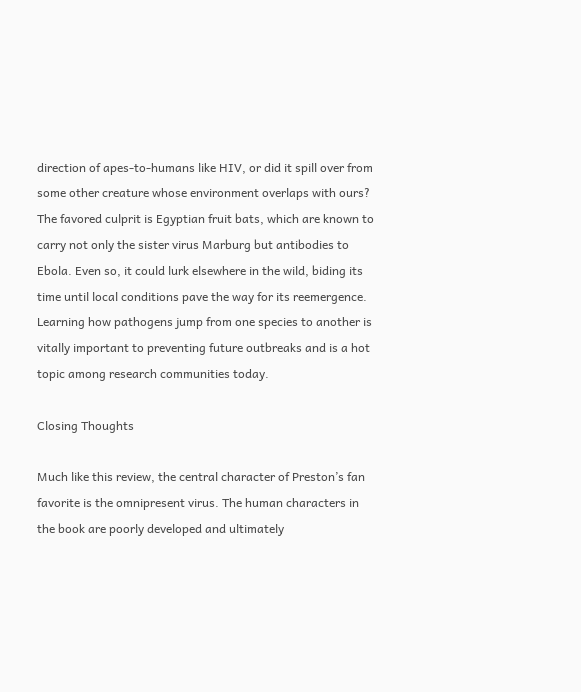direction of apes-to-humans like HIV, or did it spill over from some other creature whose environment overlaps with ours? The favored culprit is Egyptian fruit bats, which are known to carry not only the sister virus Marburg but antibodies to Ebola. Even so, it could lurk elsewhere in the wild, biding its time until local conditions pave the way for its reemergence. Learning how pathogens jump from one species to another is vitally important to preventing future outbreaks and is a hot topic among research communities today.

Closing Thoughts

Much like this review, the central character of Preston’s fan favorite is the omnipresent virus. The human characters in the book are poorly developed and ultimately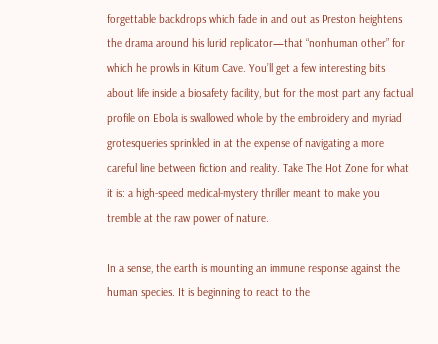forgettable backdrops which fade in and out as Preston heightens the drama around his lurid replicator—that “nonhuman other” for which he prowls in Kitum Cave. You’ll get a few interesting bits about life inside a biosafety facility, but for the most part any factual profile on Ebola is swallowed whole by the embroidery and myriad grotesqueries sprinkled in at the expense of navigating a more careful line between fiction and reality. Take The Hot Zone for what it is: a high-speed medical-mystery thriller meant to make you tremble at the raw power of nature.

In a sense, the earth is mounting an immune response against the human species. It is beginning to react to the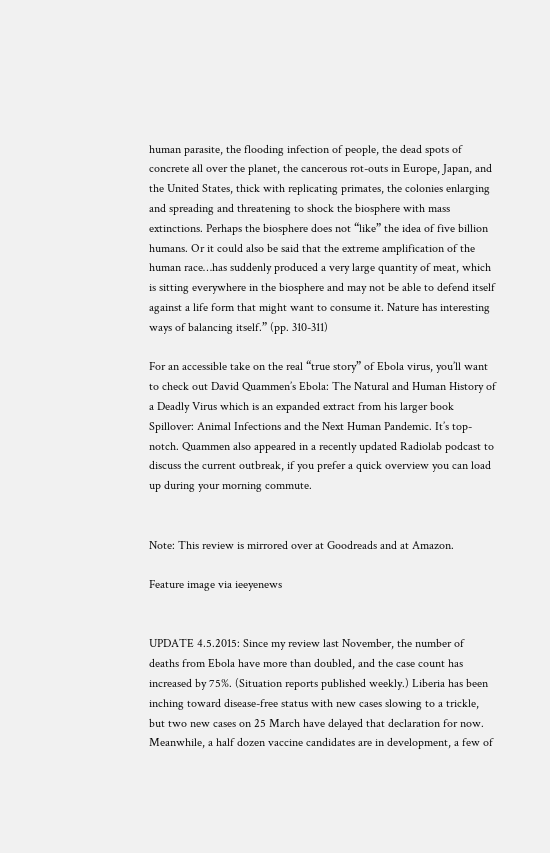human parasite, the flooding infection of people, the dead spots of concrete all over the planet, the cancerous rot-outs in Europe, Japan, and the United States, thick with replicating primates, the colonies enlarging and spreading and threatening to shock the biosphere with mass extinctions. Perhaps the biosphere does not “like” the idea of five billion humans. Or it could also be said that the extreme amplification of the human race…has suddenly produced a very large quantity of meat, which is sitting everywhere in the biosphere and may not be able to defend itself against a life form that might want to consume it. Nature has interesting ways of balancing itself.” (pp. 310-311)

For an accessible take on the real “true story” of Ebola virus, you’ll want to check out David Quammen’s Ebola: The Natural and Human History of a Deadly Virus which is an expanded extract from his larger book Spillover: Animal Infections and the Next Human Pandemic. It’s top-notch. Quammen also appeared in a recently updated Radiolab podcast to discuss the current outbreak, if you prefer a quick overview you can load up during your morning commute.


Note: This review is mirrored over at Goodreads and at Amazon.

Feature image via ieeyenews


UPDATE 4.5.2015: Since my review last November, the number of deaths from Ebola have more than doubled, and the case count has increased by 75%. (Situation reports published weekly.) Liberia has been inching toward disease-free status with new cases slowing to a trickle, but two new cases on 25 March have delayed that declaration for now. Meanwhile, a half dozen vaccine candidates are in development, a few of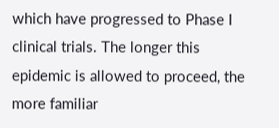which have progressed to Phase I clinical trials. The longer this epidemic is allowed to proceed, the more familiar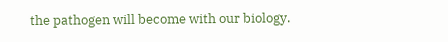the pathogen will become with our biology.